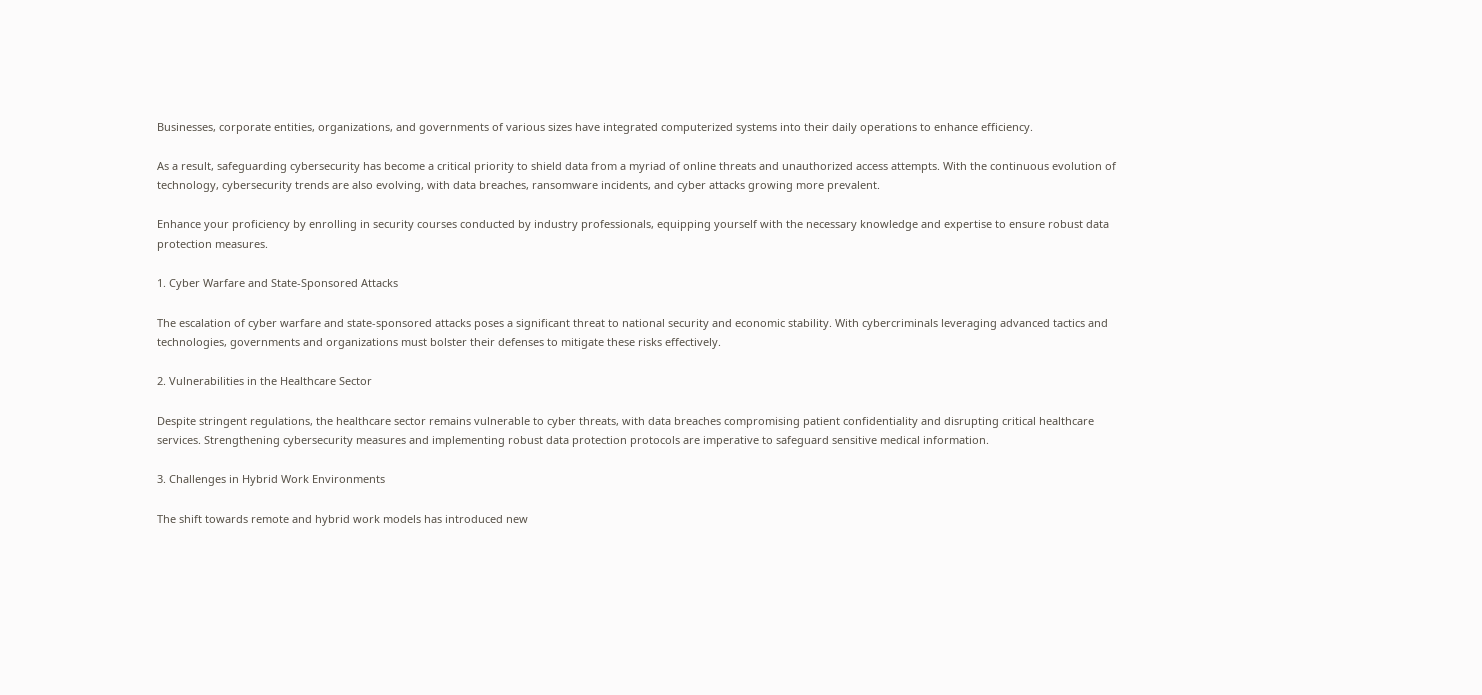Businesses, corporate entities, organizations, and governments of various sizes have integrated computerized systems into their daily operations to enhance efficiency.

As a result, safeguarding cybersecurity has become a critical priority to shield data from a myriad of online threats and unauthorized access attempts. With the continuous evolution of technology, cybersecurity trends are also evolving, with data breaches, ransomware incidents, and cyber attacks growing more prevalent.

Enhance your proficiency by enrolling in security courses conducted by industry professionals, equipping yourself with the necessary knowledge and expertise to ensure robust data protection measures.

1. Cyber Warfare and State-Sponsored Attacks

The escalation of cyber warfare and state-sponsored attacks poses a significant threat to national security and economic stability. With cybercriminals leveraging advanced tactics and technologies, governments and organizations must bolster their defenses to mitigate these risks effectively.

2. Vulnerabilities in the Healthcare Sector

Despite stringent regulations, the healthcare sector remains vulnerable to cyber threats, with data breaches compromising patient confidentiality and disrupting critical healthcare services. Strengthening cybersecurity measures and implementing robust data protection protocols are imperative to safeguard sensitive medical information.

3. Challenges in Hybrid Work Environments

The shift towards remote and hybrid work models has introduced new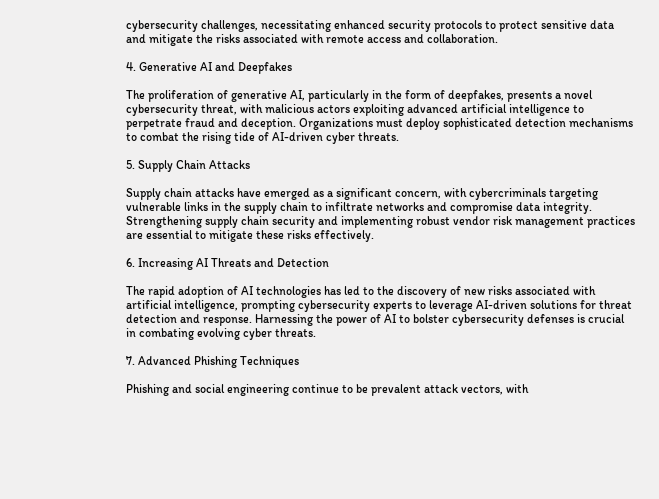cybersecurity challenges, necessitating enhanced security protocols to protect sensitive data and mitigate the risks associated with remote access and collaboration.

4. Generative AI and Deepfakes

The proliferation of generative AI, particularly in the form of deepfakes, presents a novel cybersecurity threat, with malicious actors exploiting advanced artificial intelligence to perpetrate fraud and deception. Organizations must deploy sophisticated detection mechanisms to combat the rising tide of AI-driven cyber threats.

5. Supply Chain Attacks

Supply chain attacks have emerged as a significant concern, with cybercriminals targeting vulnerable links in the supply chain to infiltrate networks and compromise data integrity. Strengthening supply chain security and implementing robust vendor risk management practices are essential to mitigate these risks effectively.

6. Increasing AI Threats and Detection

The rapid adoption of AI technologies has led to the discovery of new risks associated with artificial intelligence, prompting cybersecurity experts to leverage AI-driven solutions for threat detection and response. Harnessing the power of AI to bolster cybersecurity defenses is crucial in combating evolving cyber threats.

7. Advanced Phishing Techniques

Phishing and social engineering continue to be prevalent attack vectors, with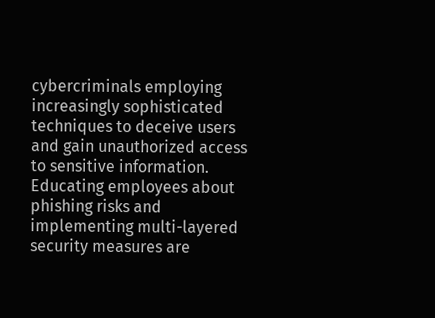cybercriminals employing increasingly sophisticated techniques to deceive users and gain unauthorized access to sensitive information. Educating employees about phishing risks and implementing multi-layered security measures are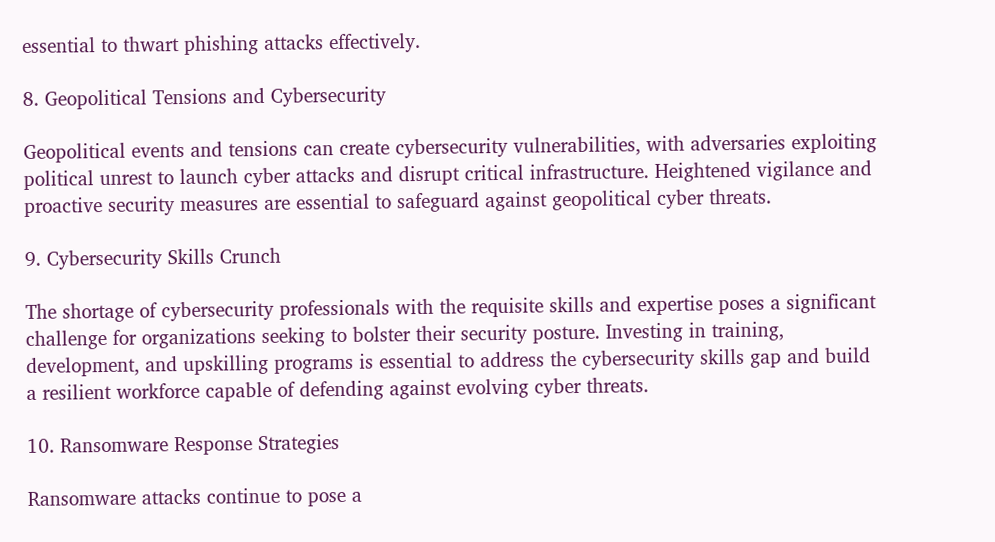essential to thwart phishing attacks effectively.

8. Geopolitical Tensions and Cybersecurity

Geopolitical events and tensions can create cybersecurity vulnerabilities, with adversaries exploiting political unrest to launch cyber attacks and disrupt critical infrastructure. Heightened vigilance and proactive security measures are essential to safeguard against geopolitical cyber threats.

9. Cybersecurity Skills Crunch

The shortage of cybersecurity professionals with the requisite skills and expertise poses a significant challenge for organizations seeking to bolster their security posture. Investing in training, development, and upskilling programs is essential to address the cybersecurity skills gap and build a resilient workforce capable of defending against evolving cyber threats.

10. Ransomware Response Strategies

Ransomware attacks continue to pose a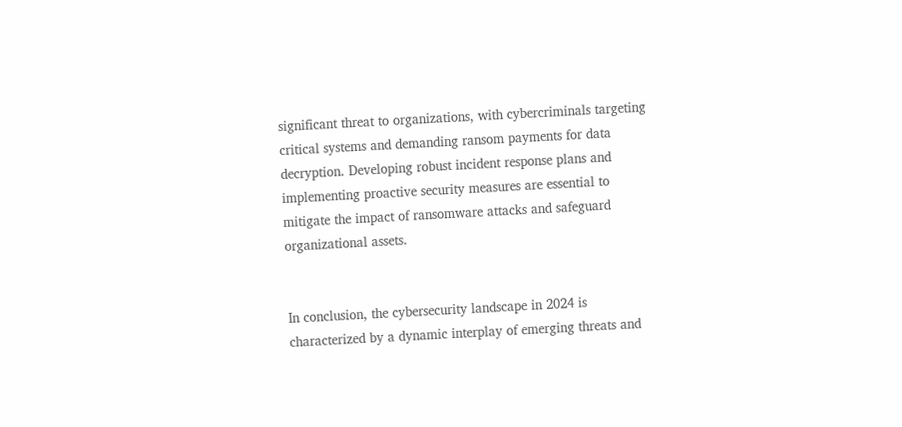significant threat to organizations, with cybercriminals targeting critical systems and demanding ransom payments for data decryption. Developing robust incident response plans and implementing proactive security measures are essential to mitigate the impact of ransomware attacks and safeguard organizational assets.


In conclusion, the cybersecurity landscape in 2024 is characterized by a dynamic interplay of emerging threats and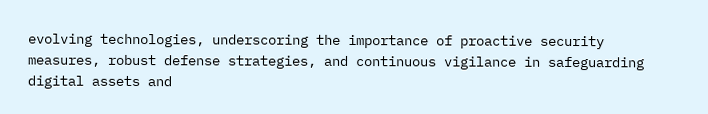evolving technologies, underscoring the importance of proactive security measures, robust defense strategies, and continuous vigilance in safeguarding digital assets and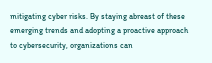mitigating cyber risks. By staying abreast of these emerging trends and adopting a proactive approach to cybersecurity, organizations can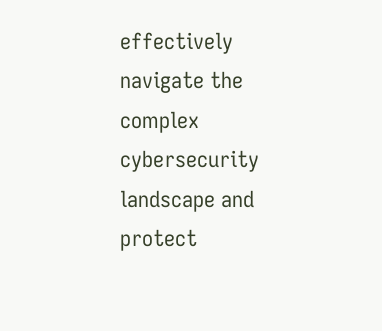effectively navigate the complex cybersecurity landscape and protect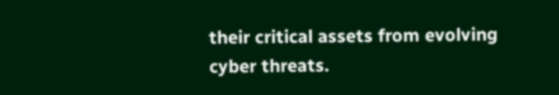their critical assets from evolving cyber threats.